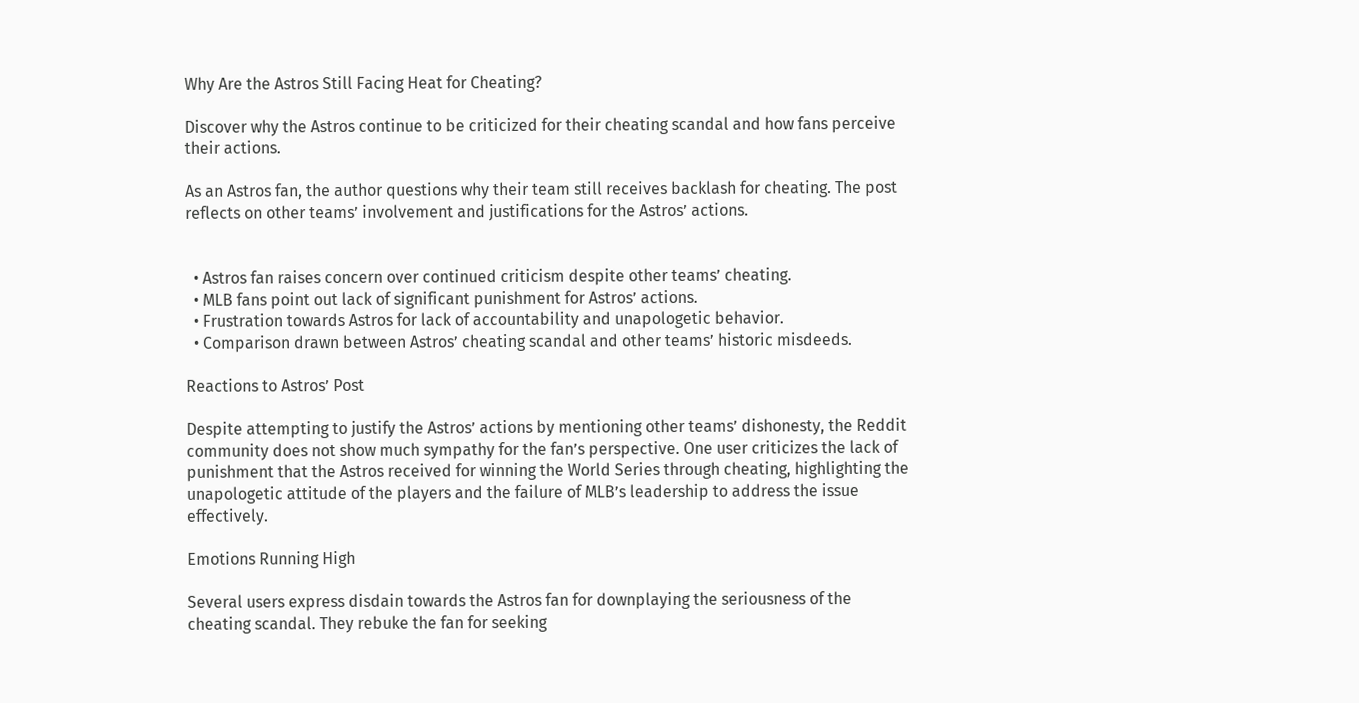Why Are the Astros Still Facing Heat for Cheating?

Discover why the Astros continue to be criticized for their cheating scandal and how fans perceive their actions.

As an Astros fan, the author questions why their team still receives backlash for cheating. The post reflects on other teams’ involvement and justifications for the Astros’ actions.


  • Astros fan raises concern over continued criticism despite other teams’ cheating.
  • MLB fans point out lack of significant punishment for Astros’ actions.
  • Frustration towards Astros for lack of accountability and unapologetic behavior.
  • Comparison drawn between Astros’ cheating scandal and other teams’ historic misdeeds.

Reactions to Astros’ Post

Despite attempting to justify the Astros’ actions by mentioning other teams’ dishonesty, the Reddit community does not show much sympathy for the fan’s perspective. One user criticizes the lack of punishment that the Astros received for winning the World Series through cheating, highlighting the unapologetic attitude of the players and the failure of MLB’s leadership to address the issue effectively.

Emotions Running High

Several users express disdain towards the Astros fan for downplaying the seriousness of the cheating scandal. They rebuke the fan for seeking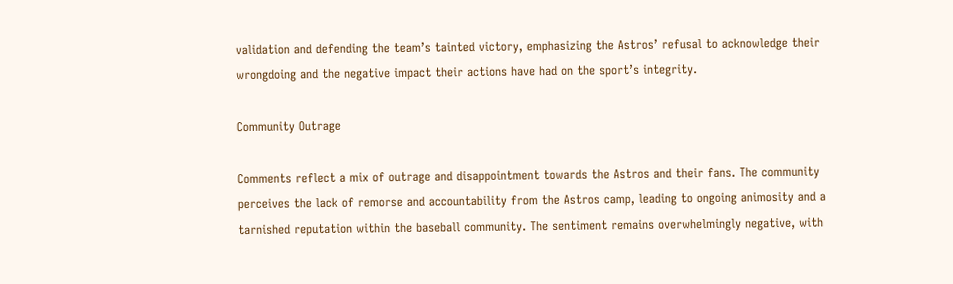validation and defending the team’s tainted victory, emphasizing the Astros’ refusal to acknowledge their wrongdoing and the negative impact their actions have had on the sport’s integrity.

Community Outrage

Comments reflect a mix of outrage and disappointment towards the Astros and their fans. The community perceives the lack of remorse and accountability from the Astros camp, leading to ongoing animosity and a tarnished reputation within the baseball community. The sentiment remains overwhelmingly negative, with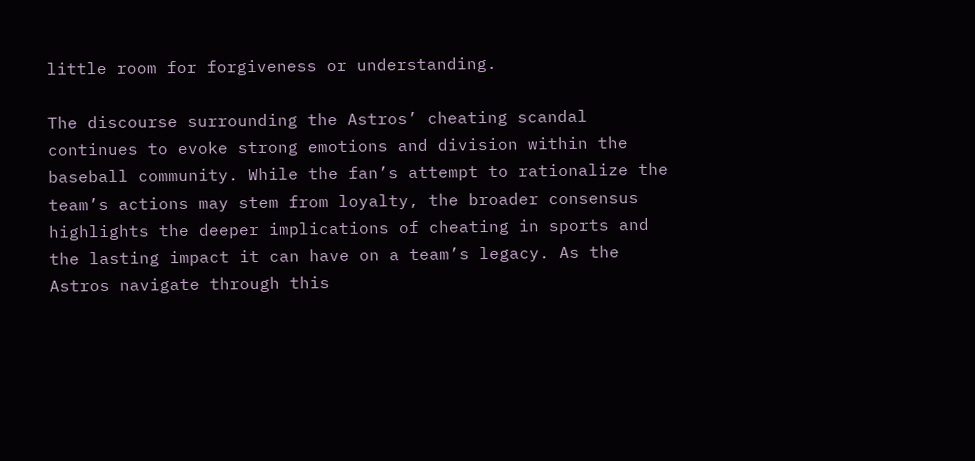little room for forgiveness or understanding.

The discourse surrounding the Astros’ cheating scandal continues to evoke strong emotions and division within the baseball community. While the fan’s attempt to rationalize the team’s actions may stem from loyalty, the broader consensus highlights the deeper implications of cheating in sports and the lasting impact it can have on a team’s legacy. As the Astros navigate through this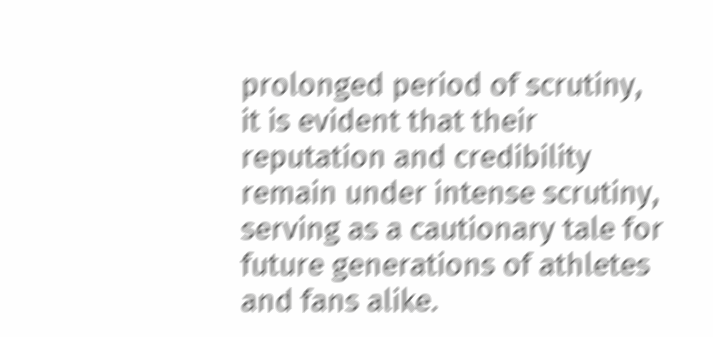prolonged period of scrutiny, it is evident that their reputation and credibility remain under intense scrutiny, serving as a cautionary tale for future generations of athletes and fans alike.